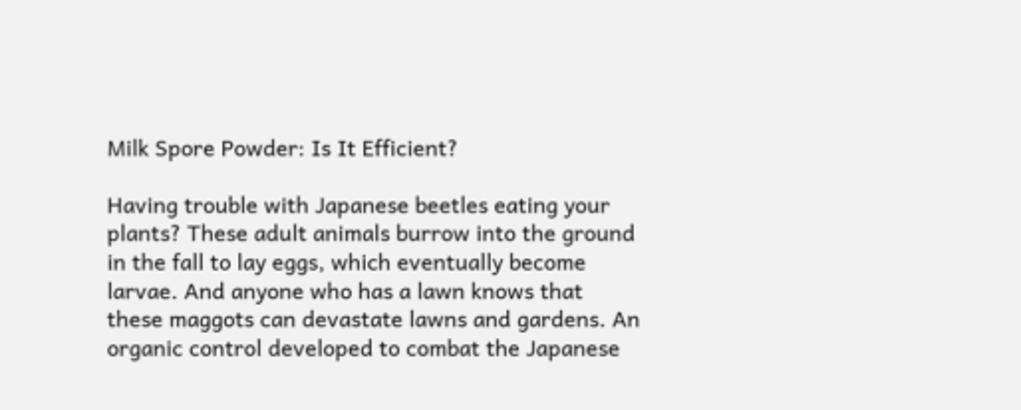Milk Spore Powder: Is It Efficient?

Having trouble with Japanese beetles eating your plants? These adult animals burrow into the ground in the fall to lay eggs, which eventually become larvae. And anyone who has a lawn knows that these maggots can devastate lawns and gardens. An organic control developed to combat the Japanese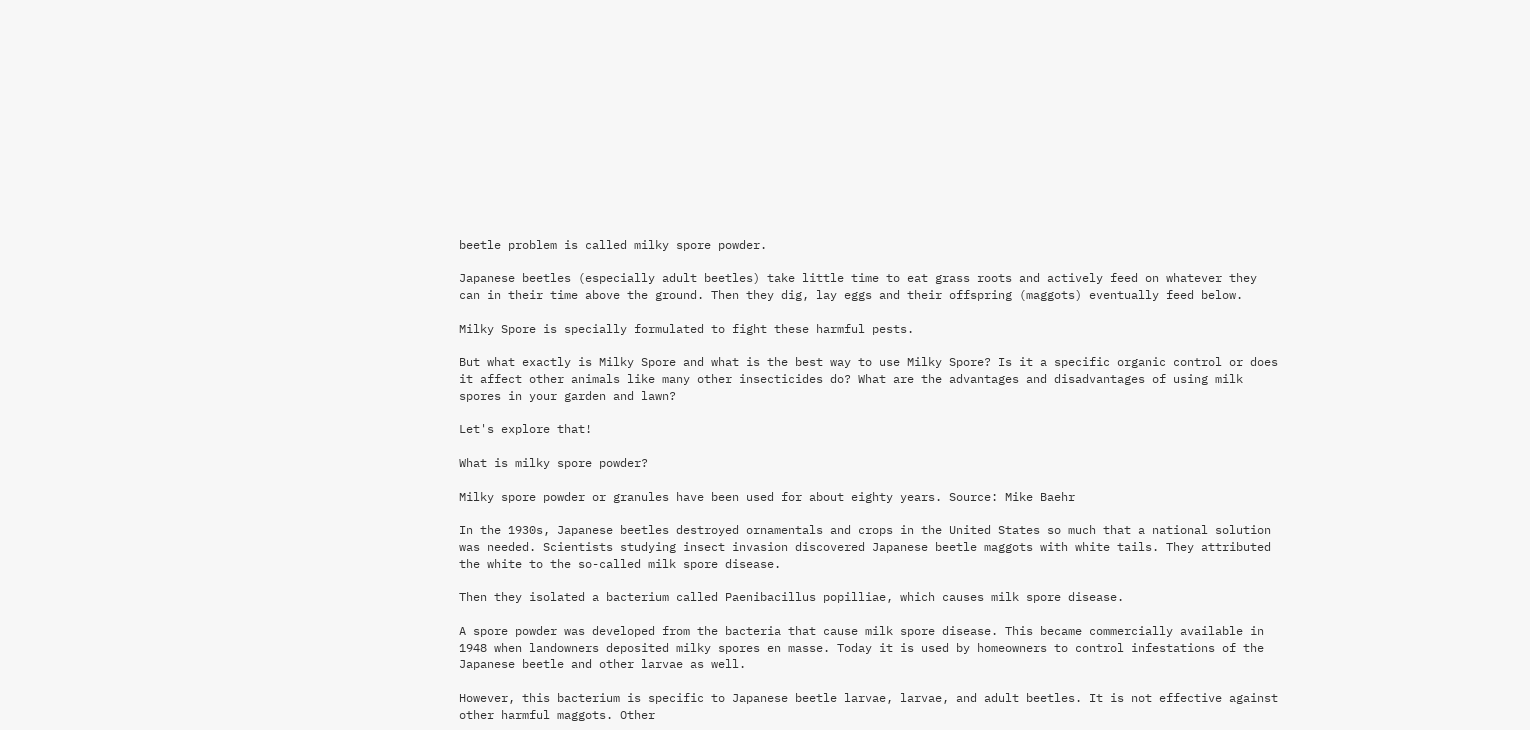beetle problem is called milky spore powder.

Japanese beetles (especially adult beetles) take little time to eat grass roots and actively feed on whatever they can in their time above the ground. Then they dig, lay eggs and their offspring (maggots) eventually feed below.

Milky Spore is specially formulated to fight these harmful pests.

But what exactly is Milky Spore and what is the best way to use Milky Spore? Is it a specific organic control or does it affect other animals like many other insecticides do? What are the advantages and disadvantages of using milk spores in your garden and lawn?

Let's explore that!

What is milky spore powder?

Milky spore powder or granules have been used for about eighty years. Source: Mike Baehr

In the 1930s, Japanese beetles destroyed ornamentals and crops in the United States so much that a national solution was needed. Scientists studying insect invasion discovered Japanese beetle maggots with white tails. They attributed the white to the so-called milk spore disease.

Then they isolated a bacterium called Paenibacillus popilliae, which causes milk spore disease.

A spore powder was developed from the bacteria that cause milk spore disease. This became commercially available in 1948 when landowners deposited milky spores en masse. Today it is used by homeowners to control infestations of the Japanese beetle and other larvae as well.

However, this bacterium is specific to Japanese beetle larvae, larvae, and adult beetles. It is not effective against other harmful maggots. Other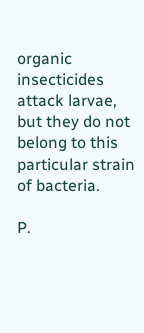organic insecticides attack larvae, but they do not belong to this particular strain of bacteria.

P.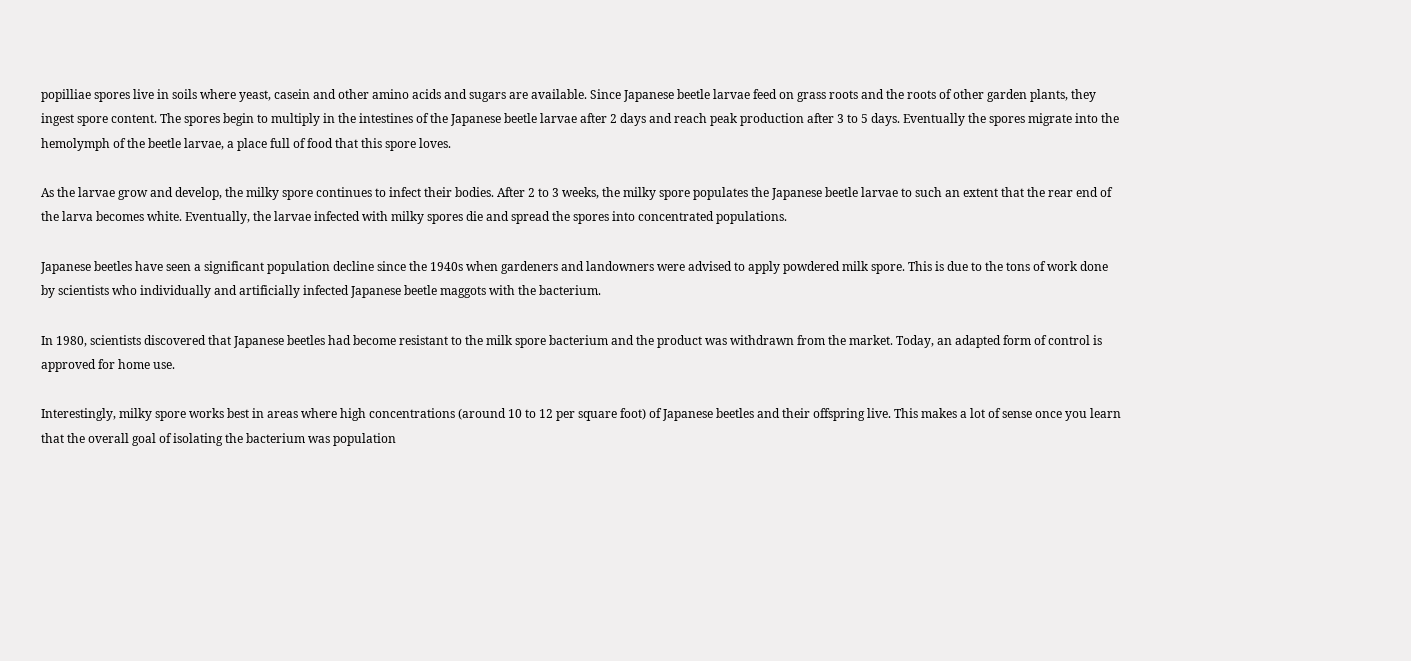popilliae spores live in soils where yeast, casein and other amino acids and sugars are available. Since Japanese beetle larvae feed on grass roots and the roots of other garden plants, they ingest spore content. The spores begin to multiply in the intestines of the Japanese beetle larvae after 2 days and reach peak production after 3 to 5 days. Eventually the spores migrate into the hemolymph of the beetle larvae, a place full of food that this spore loves.

As the larvae grow and develop, the milky spore continues to infect their bodies. After 2 to 3 weeks, the milky spore populates the Japanese beetle larvae to such an extent that the rear end of the larva becomes white. Eventually, the larvae infected with milky spores die and spread the spores into concentrated populations.

Japanese beetles have seen a significant population decline since the 1940s when gardeners and landowners were advised to apply powdered milk spore. This is due to the tons of work done by scientists who individually and artificially infected Japanese beetle maggots with the bacterium.

In 1980, scientists discovered that Japanese beetles had become resistant to the milk spore bacterium and the product was withdrawn from the market. Today, an adapted form of control is approved for home use.

Interestingly, milky spore works best in areas where high concentrations (around 10 to 12 per square foot) of Japanese beetles and their offspring live. This makes a lot of sense once you learn that the overall goal of isolating the bacterium was population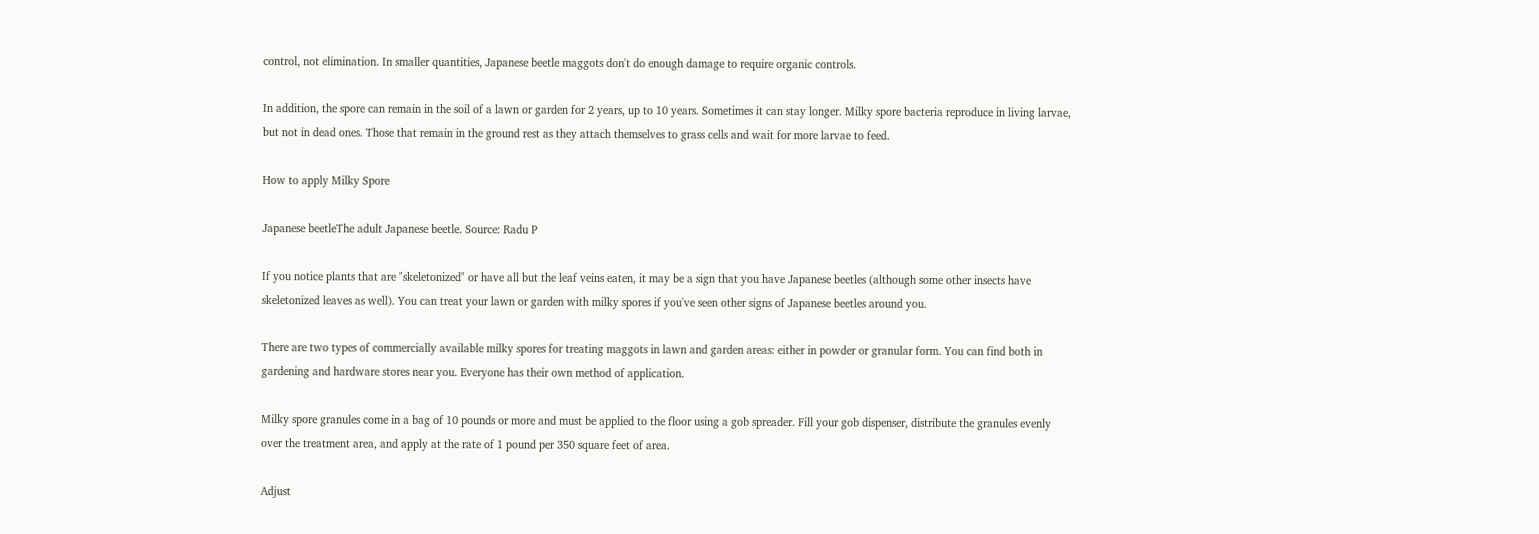control, not elimination. In smaller quantities, Japanese beetle maggots don't do enough damage to require organic controls.

In addition, the spore can remain in the soil of a lawn or garden for 2 years, up to 10 years. Sometimes it can stay longer. Milky spore bacteria reproduce in living larvae, but not in dead ones. Those that remain in the ground rest as they attach themselves to grass cells and wait for more larvae to feed.

How to apply Milky Spore

Japanese beetleThe adult Japanese beetle. Source: Radu P

If you notice plants that are "skeletonized" or have all but the leaf veins eaten, it may be a sign that you have Japanese beetles (although some other insects have skeletonized leaves as well). You can treat your lawn or garden with milky spores if you've seen other signs of Japanese beetles around you.

There are two types of commercially available milky spores for treating maggots in lawn and garden areas: either in powder or granular form. You can find both in gardening and hardware stores near you. Everyone has their own method of application.

Milky spore granules come in a bag of 10 pounds or more and must be applied to the floor using a gob spreader. Fill your gob dispenser, distribute the granules evenly over the treatment area, and apply at the rate of 1 pound per 350 square feet of area.

Adjust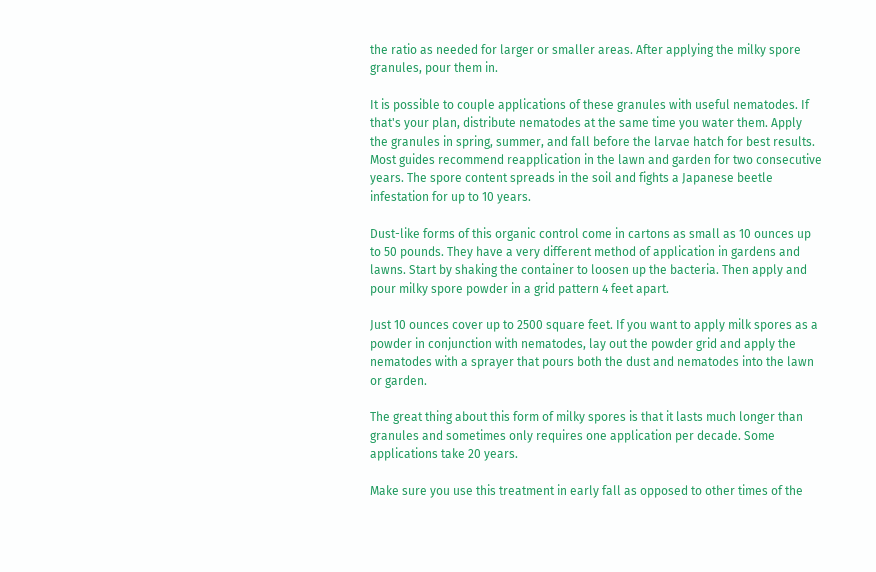the ratio as needed for larger or smaller areas. After applying the milky spore granules, pour them in.

It is possible to couple applications of these granules with useful nematodes. If that's your plan, distribute nematodes at the same time you water them. Apply the granules in spring, summer, and fall before the larvae hatch for best results. Most guides recommend reapplication in the lawn and garden for two consecutive years. The spore content spreads in the soil and fights a Japanese beetle infestation for up to 10 years.

Dust-like forms of this organic control come in cartons as small as 10 ounces up to 50 pounds. They have a very different method of application in gardens and lawns. Start by shaking the container to loosen up the bacteria. Then apply and pour milky spore powder in a grid pattern 4 feet apart.

Just 10 ounces cover up to 2500 square feet. If you want to apply milk spores as a powder in conjunction with nematodes, lay out the powder grid and apply the nematodes with a sprayer that pours both the dust and nematodes into the lawn or garden.

The great thing about this form of milky spores is that it lasts much longer than granules and sometimes only requires one application per decade. Some applications take 20 years.

Make sure you use this treatment in early fall as opposed to other times of the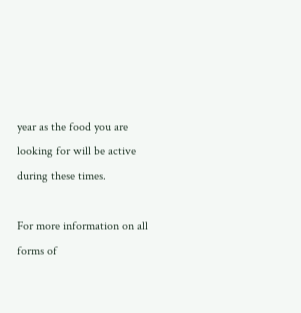year as the food you are looking for will be active during these times.

For more information on all forms of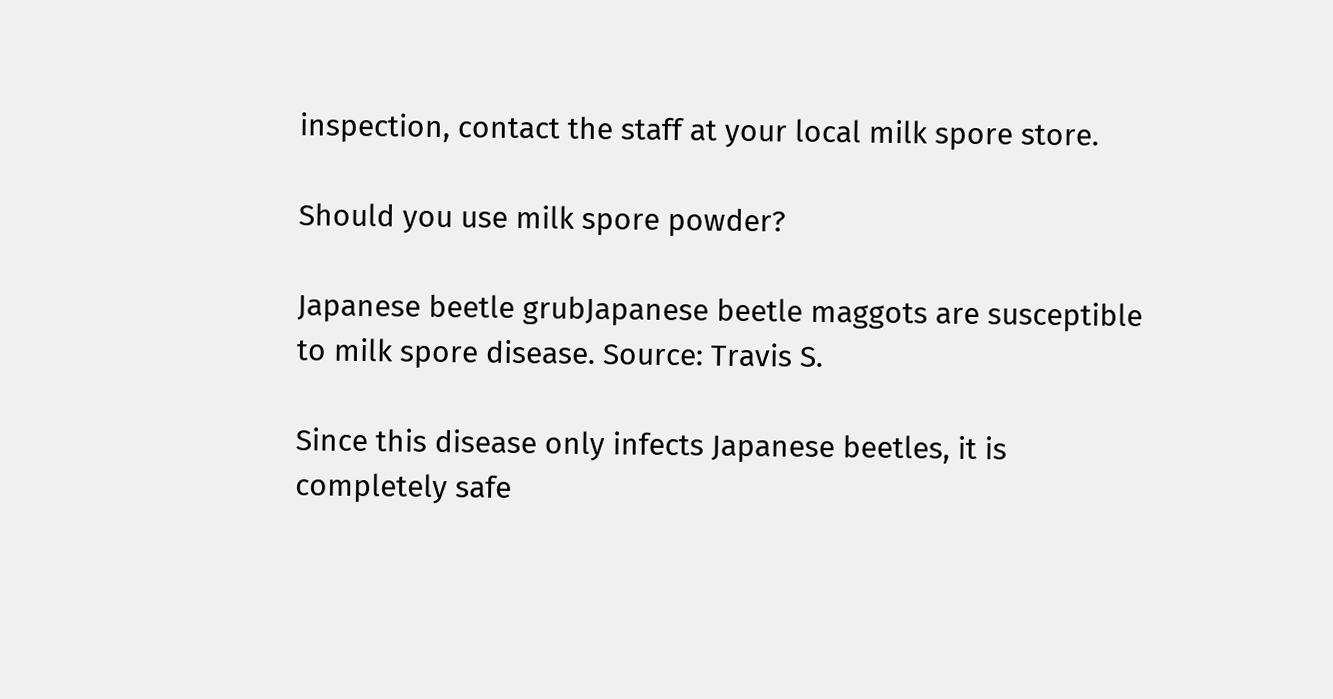inspection, contact the staff at your local milk spore store.

Should you use milk spore powder?

Japanese beetle grubJapanese beetle maggots are susceptible to milk spore disease. Source: Travis S.

Since this disease only infects Japanese beetles, it is completely safe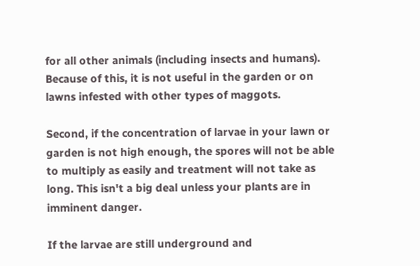for all other animals (including insects and humans). Because of this, it is not useful in the garden or on lawns infested with other types of maggots.

Second, if the concentration of larvae in your lawn or garden is not high enough, the spores will not be able to multiply as easily and treatment will not take as long. This isn't a big deal unless your plants are in imminent danger.

If the larvae are still underground and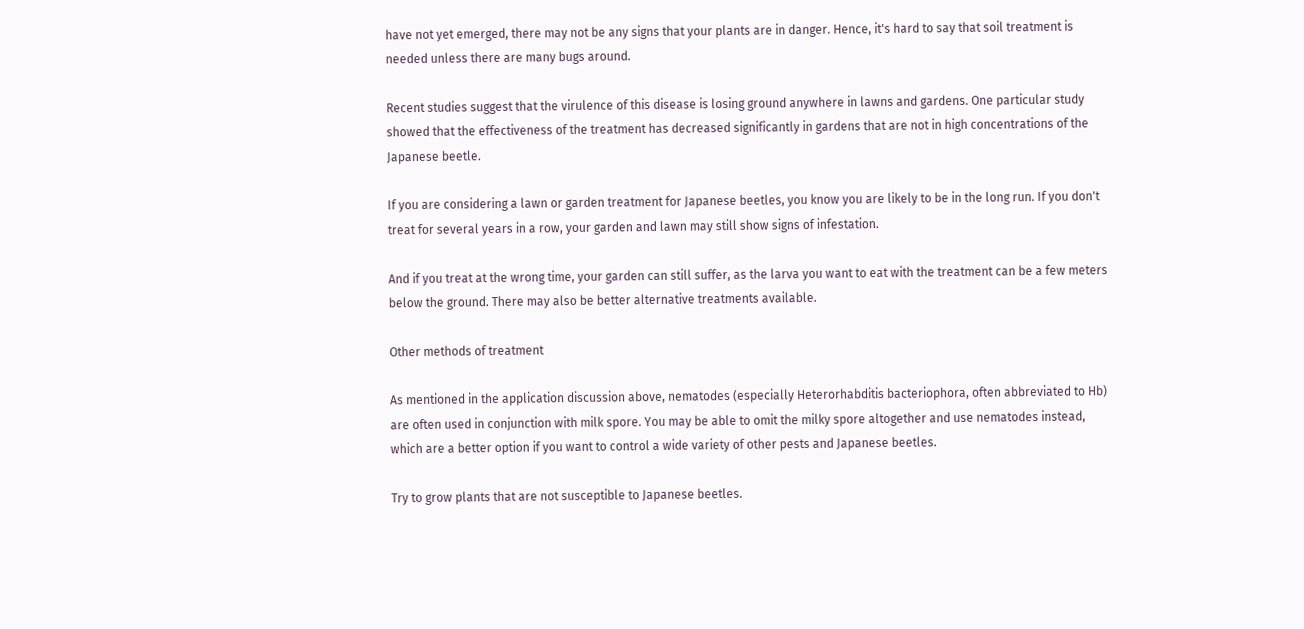have not yet emerged, there may not be any signs that your plants are in danger. Hence, it's hard to say that soil treatment is needed unless there are many bugs around.

Recent studies suggest that the virulence of this disease is losing ground anywhere in lawns and gardens. One particular study showed that the effectiveness of the treatment has decreased significantly in gardens that are not in high concentrations of the Japanese beetle.

If you are considering a lawn or garden treatment for Japanese beetles, you know you are likely to be in the long run. If you don't treat for several years in a row, your garden and lawn may still show signs of infestation.

And if you treat at the wrong time, your garden can still suffer, as the larva you want to eat with the treatment can be a few meters below the ground. There may also be better alternative treatments available.

Other methods of treatment

As mentioned in the application discussion above, nematodes (especially Heterorhabditis bacteriophora, often abbreviated to Hb) are often used in conjunction with milk spore. You may be able to omit the milky spore altogether and use nematodes instead, which are a better option if you want to control a wide variety of other pests and Japanese beetles.

Try to grow plants that are not susceptible to Japanese beetles.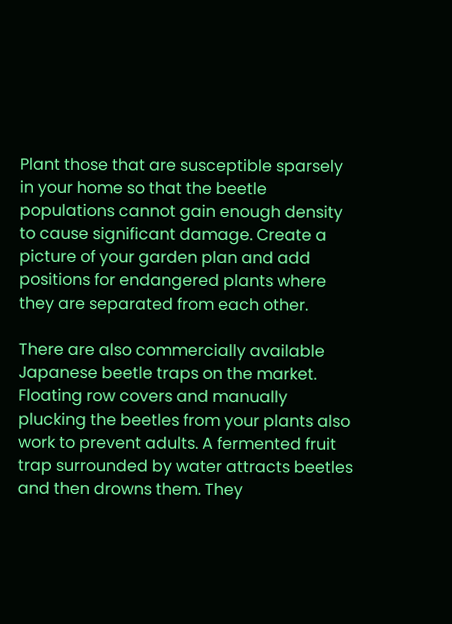Plant those that are susceptible sparsely in your home so that the beetle populations cannot gain enough density to cause significant damage. Create a picture of your garden plan and add positions for endangered plants where they are separated from each other.

There are also commercially available Japanese beetle traps on the market. Floating row covers and manually plucking the beetles from your plants also work to prevent adults. A fermented fruit trap surrounded by water attracts beetles and then drowns them. They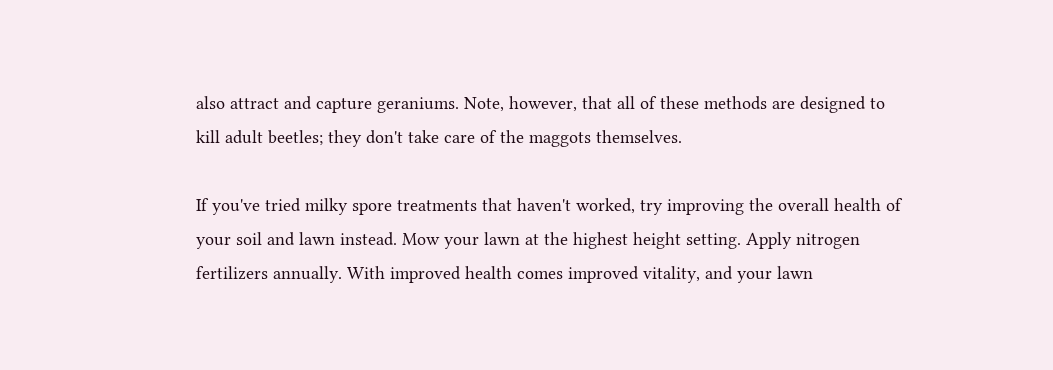also attract and capture geraniums. Note, however, that all of these methods are designed to kill adult beetles; they don't take care of the maggots themselves.

If you've tried milky spore treatments that haven't worked, try improving the overall health of your soil and lawn instead. Mow your lawn at the highest height setting. Apply nitrogen fertilizers annually. With improved health comes improved vitality, and your lawn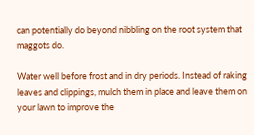can potentially do beyond nibbling on the root system that maggots do.

Water well before frost and in dry periods. Instead of raking leaves and clippings, mulch them in place and leave them on your lawn to improve the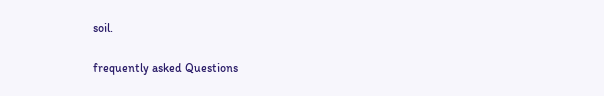soil.

frequently asked Questions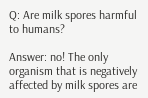Q: Are milk spores harmful to humans?

Answer: no! The only organism that is negatively affected by milk spores are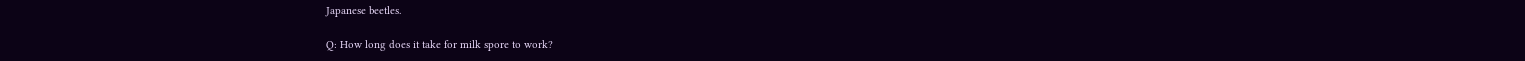Japanese beetles.

Q: How long does it take for milk spore to work?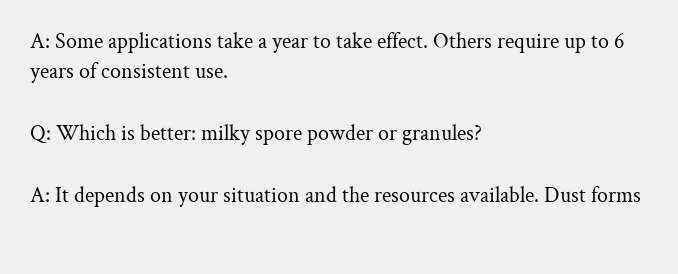A: Some applications take a year to take effect. Others require up to 6 years of consistent use.

Q: Which is better: milky spore powder or granules?

A: It depends on your situation and the resources available. Dust forms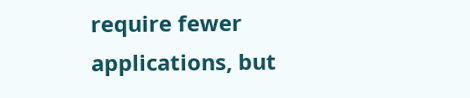require fewer applications, but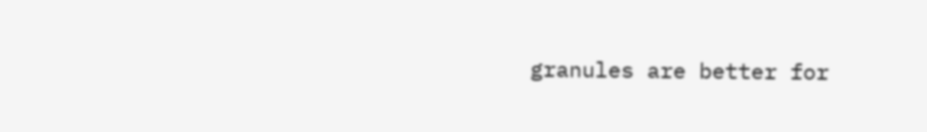granules are better for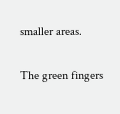smaller areas.

The green fingers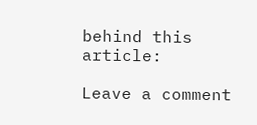behind this article:

Leave a comment